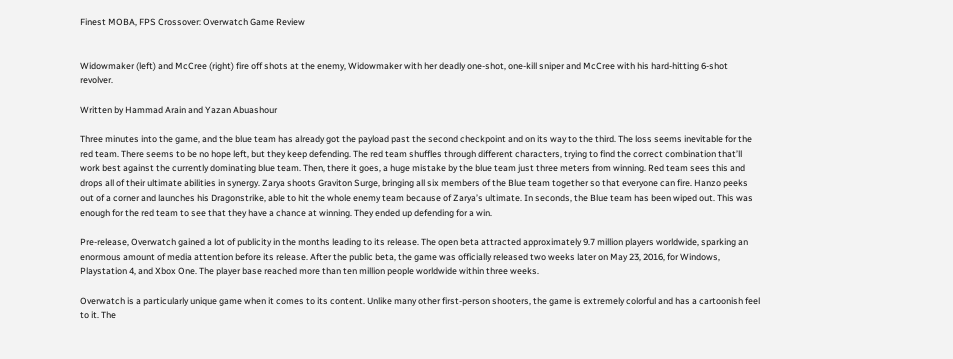Finest MOBA, FPS Crossover: Overwatch Game Review


Widowmaker (left) and McCree (right) fire off shots at the enemy, Widowmaker with her deadly one-shot, one-kill sniper and McCree with his hard-hitting 6-shot revolver.

Written by Hammad Arain and Yazan Abuashour

Three minutes into the game, and the blue team has already got the payload past the second checkpoint and on its way to the third. The loss seems inevitable for the red team. There seems to be no hope left, but they keep defending. The red team shuffles through different characters, trying to find the correct combination that’ll work best against the currently dominating blue team. Then, there it goes, a huge mistake by the blue team just three meters from winning. Red team sees this and drops all of their ultimate abilities in synergy. Zarya shoots Graviton Surge, bringing all six members of the Blue team together so that everyone can fire. Hanzo peeks out of a corner and launches his Dragonstrike, able to hit the whole enemy team because of Zarya’s ultimate. In seconds, the Blue team has been wiped out. This was enough for the red team to see that they have a chance at winning. They ended up defending for a win.

Pre-release, Overwatch gained a lot of publicity in the months leading to its release. The open beta attracted approximately 9.7 million players worldwide, sparking an enormous amount of media attention before its release. After the public beta, the game was officially released two weeks later on May 23, 2016, for Windows, Playstation 4, and Xbox One. The player base reached more than ten million people worldwide within three weeks.

Overwatch is a particularly unique game when it comes to its content. Unlike many other first-person shooters, the game is extremely colorful and has a cartoonish feel to it. The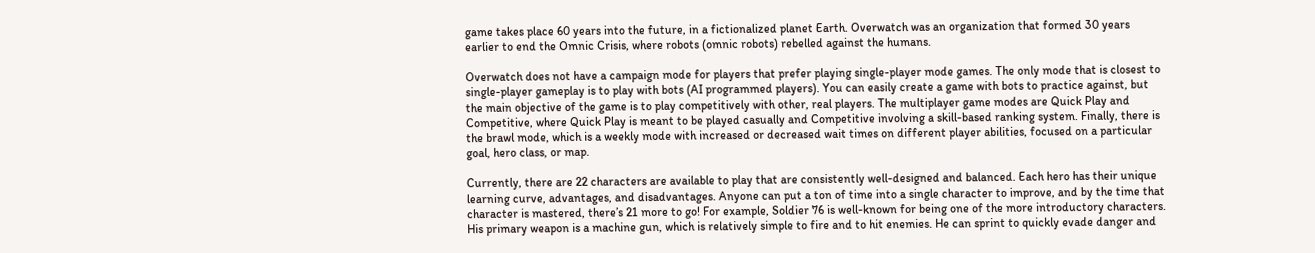game takes place 60 years into the future, in a fictionalized planet Earth. Overwatch was an organization that formed 30 years earlier to end the Omnic Crisis, where robots (omnic robots) rebelled against the humans.

Overwatch does not have a campaign mode for players that prefer playing single-player mode games. The only mode that is closest to single-player gameplay is to play with bots (AI programmed players). You can easily create a game with bots to practice against, but the main objective of the game is to play competitively with other, real players. The multiplayer game modes are Quick Play and Competitive, where Quick Play is meant to be played casually and Competitive involving a skill-based ranking system. Finally, there is the brawl mode, which is a weekly mode with increased or decreased wait times on different player abilities, focused on a particular goal, hero class, or map.

Currently, there are 22 characters are available to play that are consistently well-designed and balanced. Each hero has their unique learning curve, advantages, and disadvantages. Anyone can put a ton of time into a single character to improve, and by the time that character is mastered, there’s 21 more to go! For example, Soldier 76 is well-known for being one of the more introductory characters. His primary weapon is a machine gun, which is relatively simple to fire and to hit enemies. He can sprint to quickly evade danger and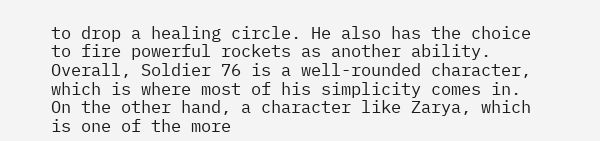to drop a healing circle. He also has the choice to fire powerful rockets as another ability. Overall, Soldier 76 is a well-rounded character, which is where most of his simplicity comes in. On the other hand, a character like Zarya, which is one of the more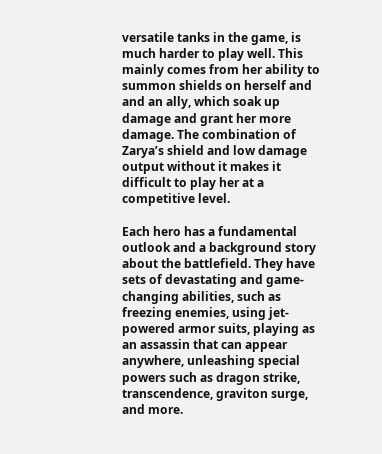versatile tanks in the game, is much harder to play well. This mainly comes from her ability to summon shields on herself and and an ally, which soak up damage and grant her more damage. The combination of Zarya’s shield and low damage output without it makes it difficult to play her at a competitive level.

Each hero has a fundamental outlook and a background story about the battlefield. They have sets of devastating and game-changing abilities, such as freezing enemies, using jet-powered armor suits, playing as an assassin that can appear anywhere, unleashing special powers such as dragon strike, transcendence, graviton surge, and more.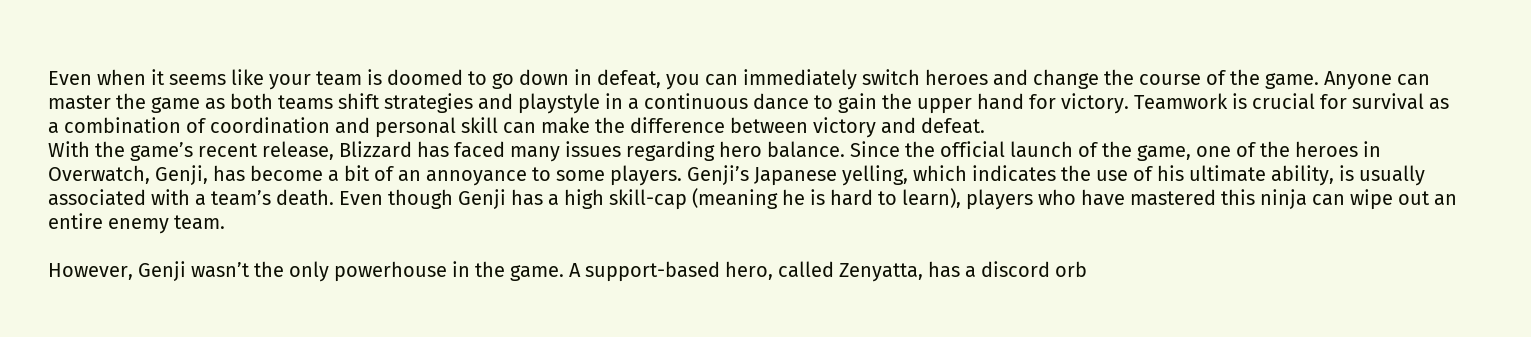Even when it seems like your team is doomed to go down in defeat, you can immediately switch heroes and change the course of the game. Anyone can master the game as both teams shift strategies and playstyle in a continuous dance to gain the upper hand for victory. Teamwork is crucial for survival as a combination of coordination and personal skill can make the difference between victory and defeat.
With the game’s recent release, Blizzard has faced many issues regarding hero balance. Since the official launch of the game, one of the heroes in Overwatch, Genji, has become a bit of an annoyance to some players. Genji’s Japanese yelling, which indicates the use of his ultimate ability, is usually associated with a team’s death. Even though Genji has a high skill-cap (meaning he is hard to learn), players who have mastered this ninja can wipe out an entire enemy team.

However, Genji wasn’t the only powerhouse in the game. A support-based hero, called Zenyatta, has a discord orb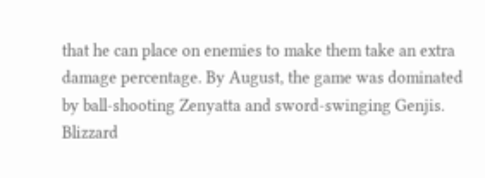that he can place on enemies to make them take an extra damage percentage. By August, the game was dominated by ball-shooting Zenyatta and sword-swinging Genjis. Blizzard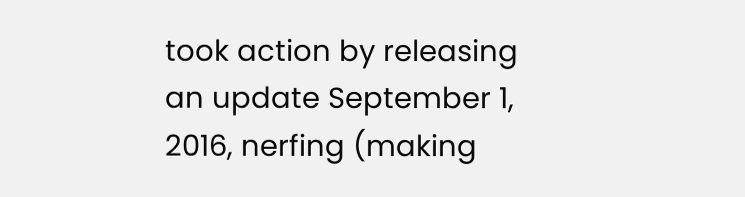took action by releasing an update September 1, 2016, nerfing (making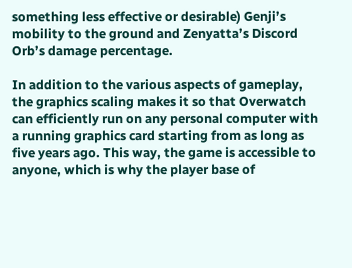something less effective or desirable) Genji’s mobility to the ground and Zenyatta’s Discord Orb’s damage percentage.

In addition to the various aspects of gameplay, the graphics scaling makes it so that Overwatch can efficiently run on any personal computer with a running graphics card starting from as long as five years ago. This way, the game is accessible to anyone, which is why the player base of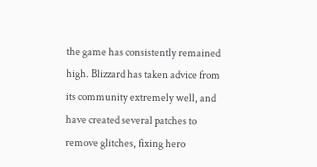the game has consistently remained high. Blizzard has taken advice from its community extremely well, and have created several patches to remove glitches, fixing hero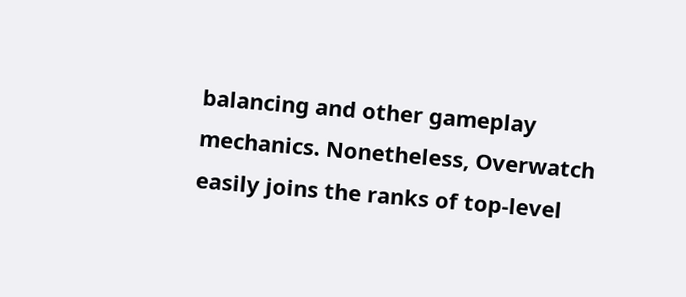balancing and other gameplay mechanics. Nonetheless, Overwatch easily joins the ranks of top-level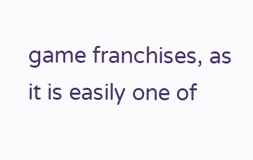game franchises, as it is easily one of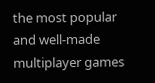the most popular and well-made multiplayer games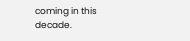coming in this decade.